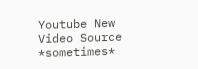Youtube New Video Source *sometimes*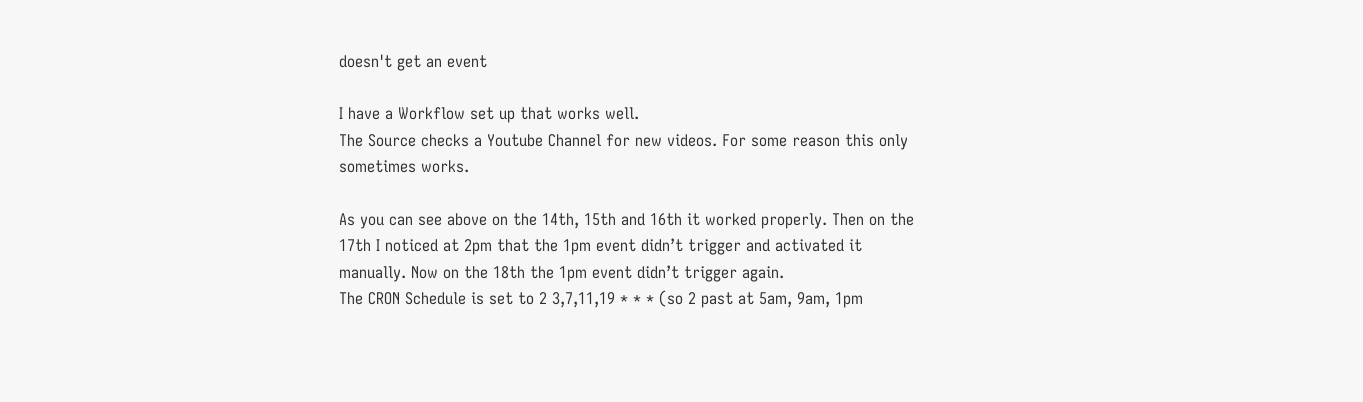doesn't get an event

I have a Workflow set up that works well.
The Source checks a Youtube Channel for new videos. For some reason this only sometimes works.

As you can see above on the 14th, 15th and 16th it worked properly. Then on the 17th I noticed at 2pm that the 1pm event didn’t trigger and activated it manually. Now on the 18th the 1pm event didn’t trigger again.
The CRON Schedule is set to 2 3,7,11,19 * * * (so 2 past at 5am, 9am, 1pm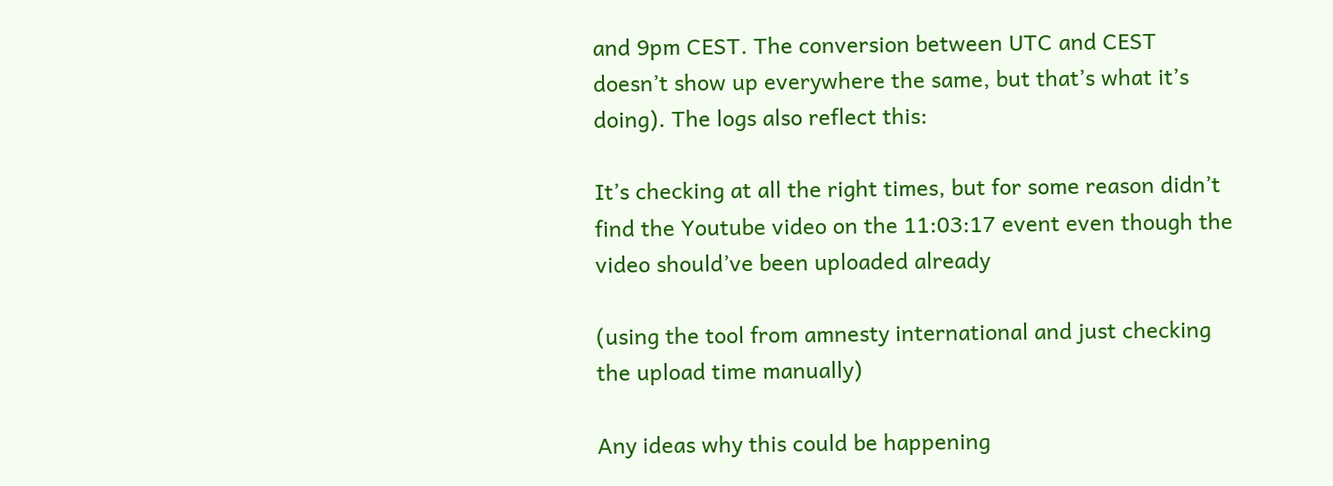and 9pm CEST. The conversion between UTC and CEST doesn’t show up everywhere the same, but that’s what it’s doing). The logs also reflect this:

It’s checking at all the right times, but for some reason didn’t find the Youtube video on the 11:03:17 event even though the video should’ve been uploaded already

(using the tool from amnesty international and just checking the upload time manually)

Any ideas why this could be happening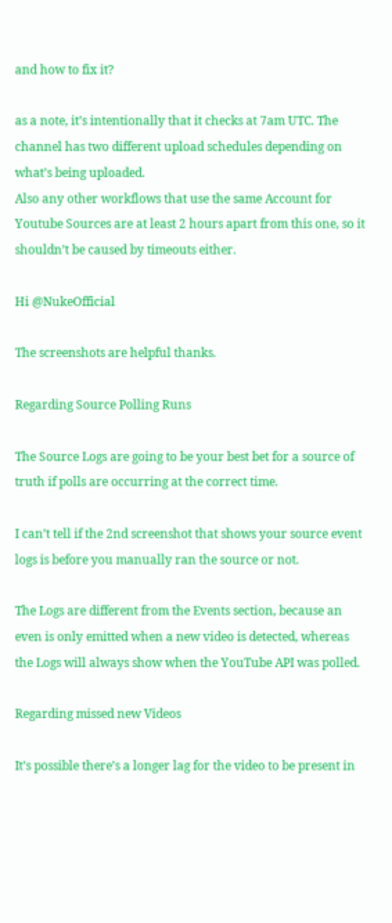and how to fix it?

as a note, it’s intentionally that it checks at 7am UTC. The channel has two different upload schedules depending on what’s being uploaded.
Also any other workflows that use the same Account for Youtube Sources are at least 2 hours apart from this one, so it shouldn’t be caused by timeouts either.

Hi @NukeOfficial

The screenshots are helpful thanks.

Regarding Source Polling Runs

The Source Logs are going to be your best bet for a source of truth if polls are occurring at the correct time.

I can’t tell if the 2nd screenshot that shows your source event logs is before you manually ran the source or not.

The Logs are different from the Events section, because an even is only emitted when a new video is detected, whereas the Logs will always show when the YouTube API was polled.

Regarding missed new Videos

It’s possible there’s a longer lag for the video to be present in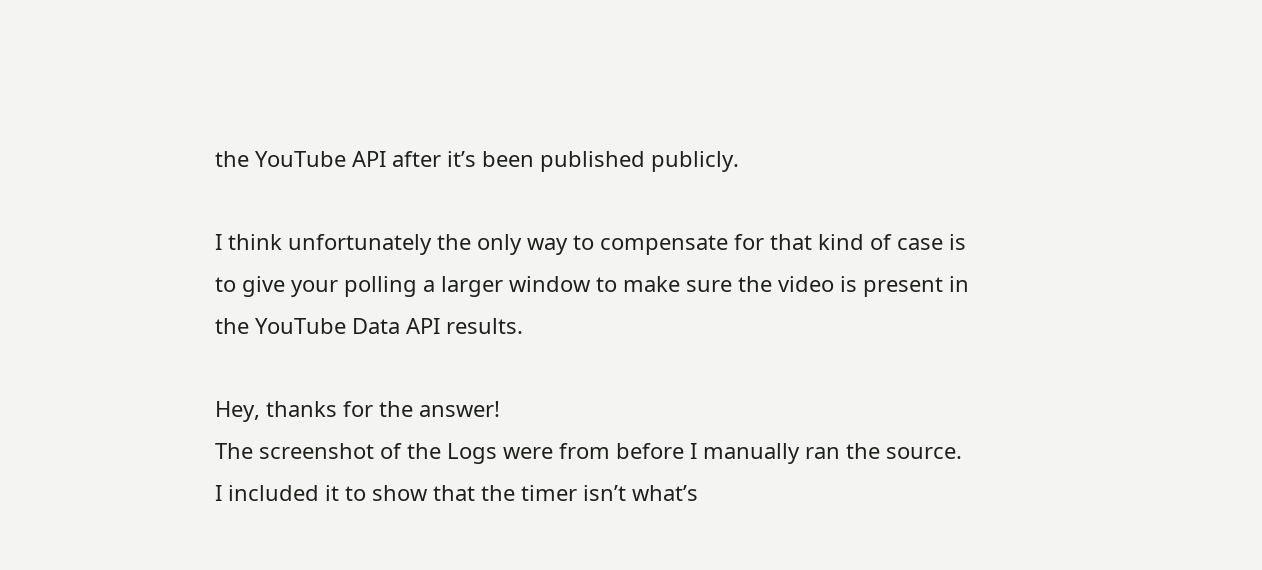the YouTube API after it’s been published publicly.

I think unfortunately the only way to compensate for that kind of case is to give your polling a larger window to make sure the video is present in the YouTube Data API results.

Hey, thanks for the answer!
The screenshot of the Logs were from before I manually ran the source. I included it to show that the timer isn’t what’s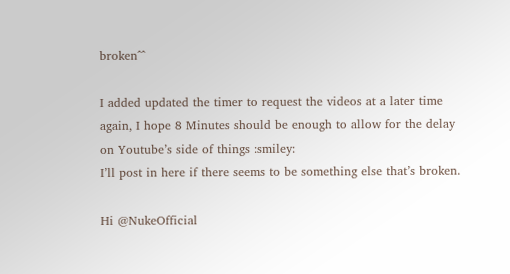broken^^

I added updated the timer to request the videos at a later time again, I hope 8 Minutes should be enough to allow for the delay on Youtube’s side of things :smiley:
I’ll post in here if there seems to be something else that’s broken.

Hi @NukeOfficial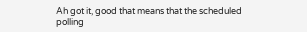Ah got it, good that means that the scheduled polling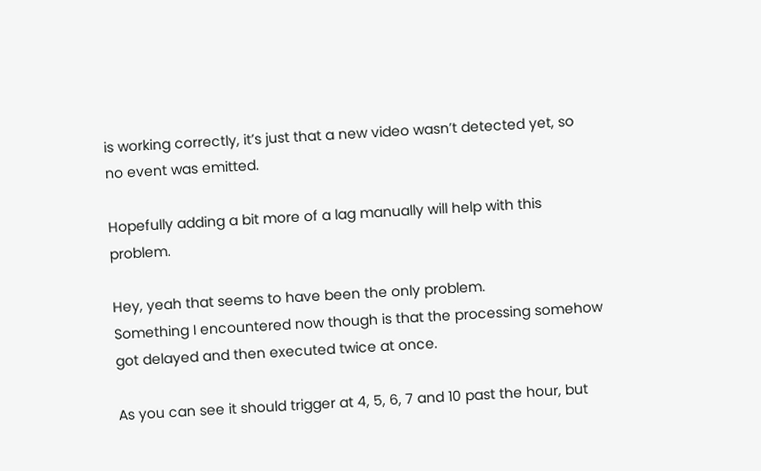is working correctly, it’s just that a new video wasn’t detected yet, so no event was emitted.

Hopefully adding a bit more of a lag manually will help with this problem.

Hey, yeah that seems to have been the only problem.
Something I encountered now though is that the processing somehow got delayed and then executed twice at once.

As you can see it should trigger at 4, 5, 6, 7 and 10 past the hour, but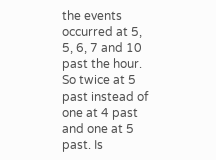the events occurred at 5, 5, 6, 7 and 10 past the hour. So twice at 5 past instead of one at 4 past and one at 5 past. Is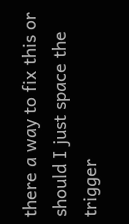there a way to fix this or should I just space the trigger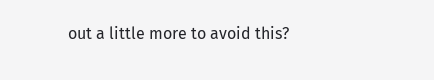out a little more to avoid this?